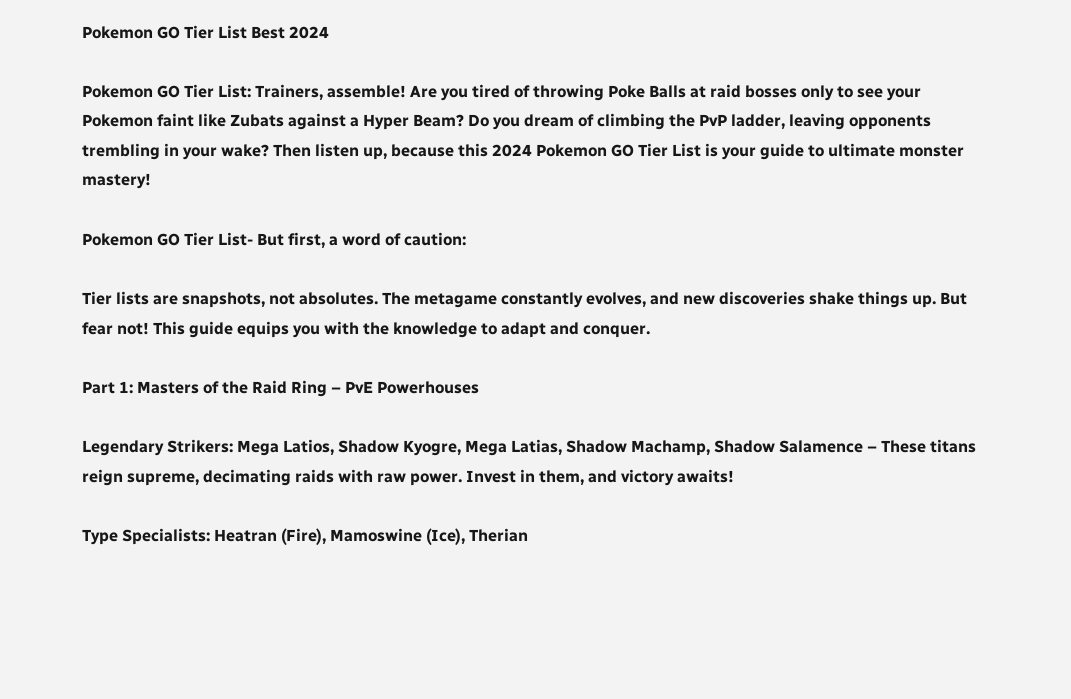Pokemon GO Tier List Best 2024

Pokemon GO Tier List: Trainers, assemble! Are you tired of throwing Poke Balls at raid bosses only to see your Pokemon faint like Zubats against a Hyper Beam? Do you dream of climbing the PvP ladder, leaving opponents trembling in your wake? Then listen up, because this 2024 Pokemon GO Tier List is your guide to ultimate monster mastery!

Pokemon GO Tier List- But first, a word of caution:

Tier lists are snapshots, not absolutes. The metagame constantly evolves, and new discoveries shake things up. But fear not! This guide equips you with the knowledge to adapt and conquer.

Part 1: Masters of the Raid Ring – PvE Powerhouses

Legendary Strikers: Mega Latios, Shadow Kyogre, Mega Latias, Shadow Machamp, Shadow Salamence – These titans reign supreme, decimating raids with raw power. Invest in them, and victory awaits!

Type Specialists: Heatran (Fire), Mamoswine (Ice), Therian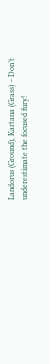Landorus (Ground), Kartana (Grass) – Don’t underestimate the focused fury!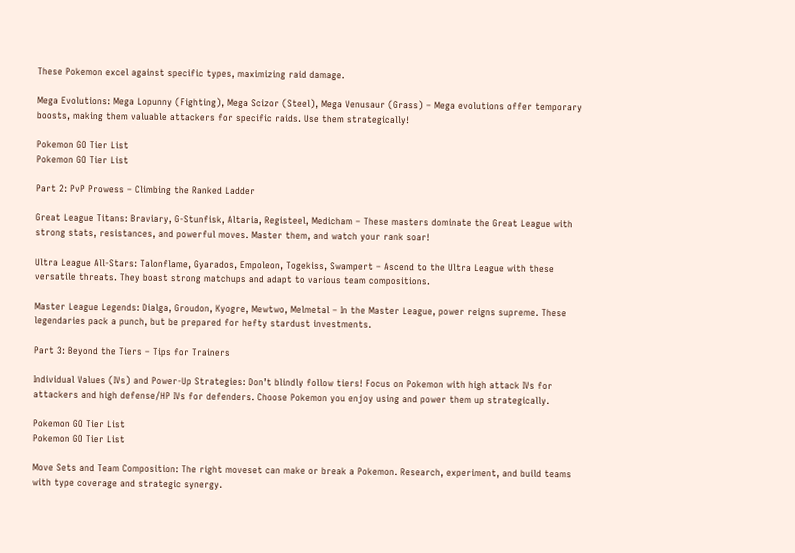These Pokemon excel against specific types, maximizing raid damage.

Mega Evolutions: Mega Lopunny (Fighting), Mega Scizor (Steel), Mega Venusaur (Grass) – Mega evolutions offer temporary boosts, making them valuable attackers for specific raids. Use them strategically!

Pokemon GO Tier List
Pokemon GO Tier List

Part 2: PvP Prowess – Climbing the Ranked Ladder

Great League Titans: Braviary, G-Stunfisk, Altaria, Registeel, Medicham – These masters dominate the Great League with strong stats, resistances, and powerful moves. Master them, and watch your rank soar!

Ultra League All-Stars: Talonflame, Gyarados, Empoleon, Togekiss, Swampert – Ascend to the Ultra League with these versatile threats. They boast strong matchups and adapt to various team compositions.

Master League Legends: Dialga, Groudon, Kyogre, Mewtwo, Melmetal – In the Master League, power reigns supreme. These legendaries pack a punch, but be prepared for hefty stardust investments.

Part 3: Beyond the Tiers – Tips for Trainers

Individual Values (IVs) and Power-Up Strategies: Don’t blindly follow tiers! Focus on Pokemon with high attack IVs for attackers and high defense/HP IVs for defenders. Choose Pokemon you enjoy using and power them up strategically.

Pokemon GO Tier List
Pokemon GO Tier List

Move Sets and Team Composition: The right moveset can make or break a Pokemon. Research, experiment, and build teams with type coverage and strategic synergy.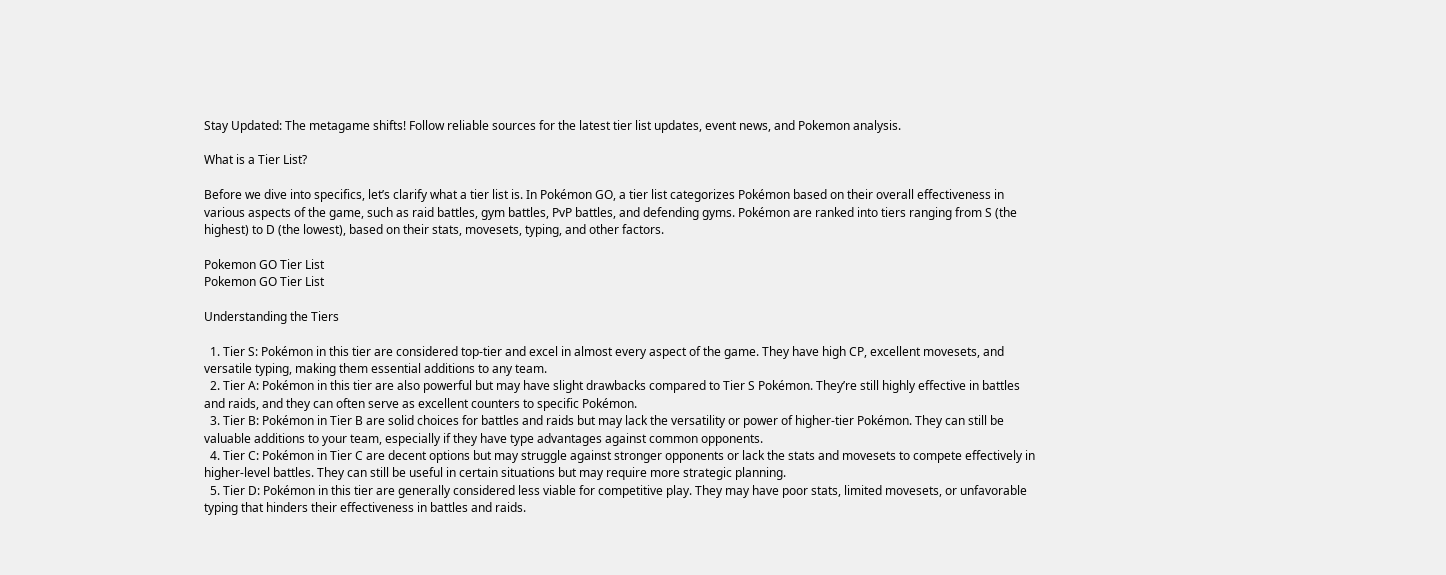Stay Updated: The metagame shifts! Follow reliable sources for the latest tier list updates, event news, and Pokemon analysis.

What is a Tier List?

Before we dive into specifics, let’s clarify what a tier list is. In Pokémon GO, a tier list categorizes Pokémon based on their overall effectiveness in various aspects of the game, such as raid battles, gym battles, PvP battles, and defending gyms. Pokémon are ranked into tiers ranging from S (the highest) to D (the lowest), based on their stats, movesets, typing, and other factors.

Pokemon GO Tier List
Pokemon GO Tier List

Understanding the Tiers

  1. Tier S: Pokémon in this tier are considered top-tier and excel in almost every aspect of the game. They have high CP, excellent movesets, and versatile typing, making them essential additions to any team.
  2. Tier A: Pokémon in this tier are also powerful but may have slight drawbacks compared to Tier S Pokémon. They’re still highly effective in battles and raids, and they can often serve as excellent counters to specific Pokémon.
  3. Tier B: Pokémon in Tier B are solid choices for battles and raids but may lack the versatility or power of higher-tier Pokémon. They can still be valuable additions to your team, especially if they have type advantages against common opponents.
  4. Tier C: Pokémon in Tier C are decent options but may struggle against stronger opponents or lack the stats and movesets to compete effectively in higher-level battles. They can still be useful in certain situations but may require more strategic planning.
  5. Tier D: Pokémon in this tier are generally considered less viable for competitive play. They may have poor stats, limited movesets, or unfavorable typing that hinders their effectiveness in battles and raids.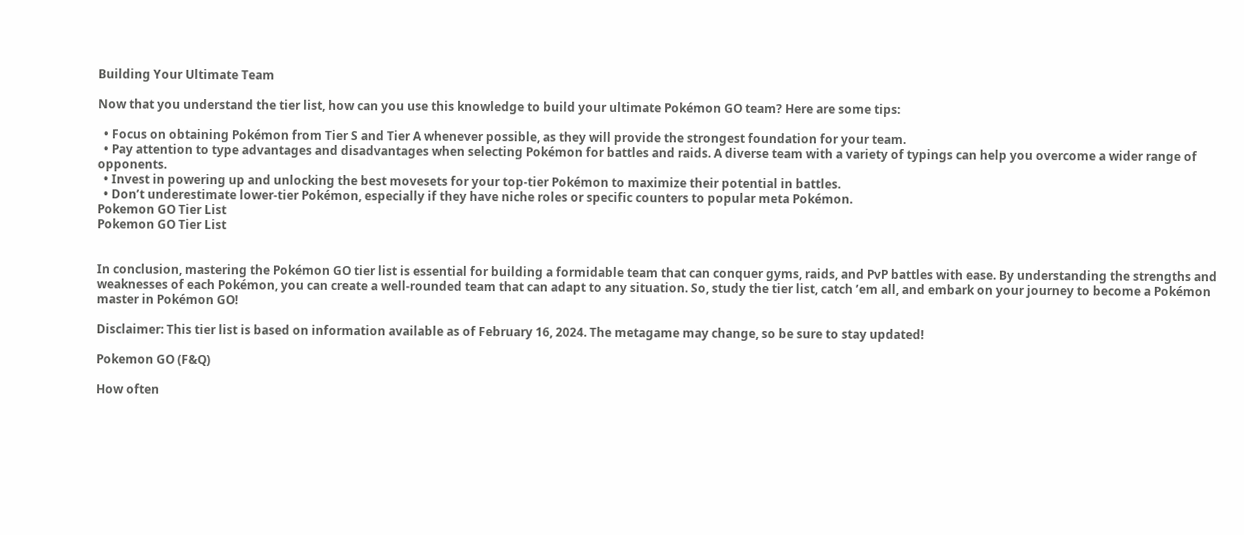Building Your Ultimate Team

Now that you understand the tier list, how can you use this knowledge to build your ultimate Pokémon GO team? Here are some tips:

  • Focus on obtaining Pokémon from Tier S and Tier A whenever possible, as they will provide the strongest foundation for your team.
  • Pay attention to type advantages and disadvantages when selecting Pokémon for battles and raids. A diverse team with a variety of typings can help you overcome a wider range of opponents.
  • Invest in powering up and unlocking the best movesets for your top-tier Pokémon to maximize their potential in battles.
  • Don’t underestimate lower-tier Pokémon, especially if they have niche roles or specific counters to popular meta Pokémon.
Pokemon GO Tier List
Pokemon GO Tier List


In conclusion, mastering the Pokémon GO tier list is essential for building a formidable team that can conquer gyms, raids, and PvP battles with ease. By understanding the strengths and weaknesses of each Pokémon, you can create a well-rounded team that can adapt to any situation. So, study the tier list, catch ’em all, and embark on your journey to become a Pokémon master in Pokémon GO!

Disclaimer: This tier list is based on information available as of February 16, 2024. The metagame may change, so be sure to stay updated!

Pokemon GO (F&Q)

How often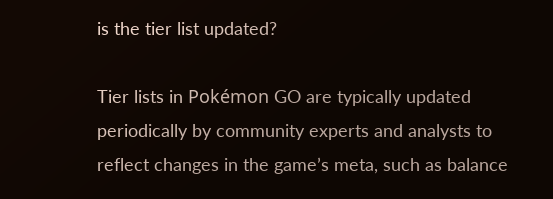is the tier list updated?

Tier lists in Pokémon GO are typically updated periodically by community experts and analysts to reflect changes in the game’s meta, such as balance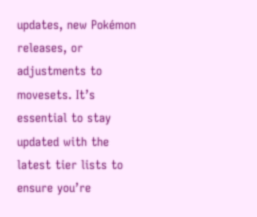updates, new Pokémon releases, or adjustments to movesets. It’s essential to stay updated with the latest tier lists to ensure you’re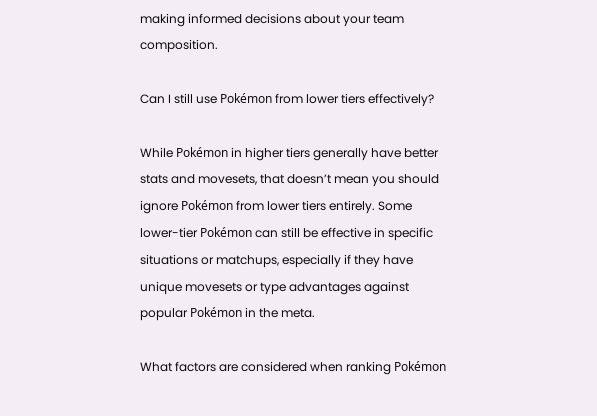making informed decisions about your team composition.

Can I still use Pokémon from lower tiers effectively?

While Pokémon in higher tiers generally have better stats and movesets, that doesn’t mean you should ignore Pokémon from lower tiers entirely. Some lower-tier Pokémon can still be effective in specific situations or matchups, especially if they have unique movesets or type advantages against popular Pokémon in the meta.

What factors are considered when ranking Pokémon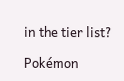in the tier list?

Pokémon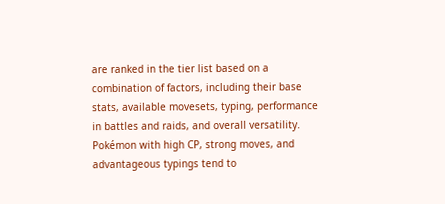are ranked in the tier list based on a combination of factors, including their base stats, available movesets, typing, performance in battles and raids, and overall versatility. Pokémon with high CP, strong moves, and advantageous typings tend to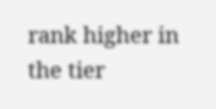rank higher in the tier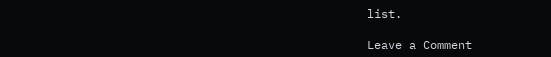list.

Leave a Comment